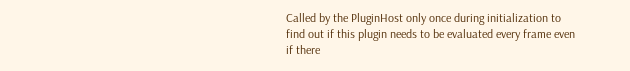Called by the PluginHost only once during initialization to find out if this plugin needs to be evaluated every frame even if there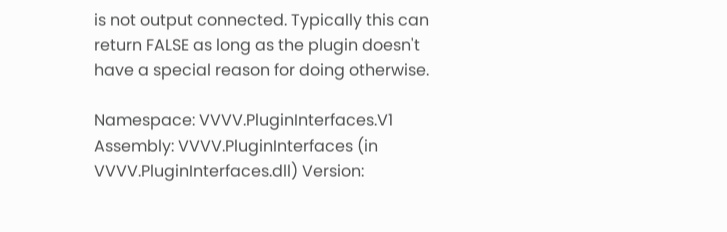is not output connected. Typically this can return FALSE as long as the plugin doesn't have a special reason for doing otherwise.

Namespace: VVVV.PluginInterfaces.V1
Assembly: VVVV.PluginInterfaces (in VVVV.PluginInterfaces.dll) Version: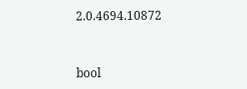2.0.4694.10872


bool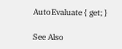AutoEvaluate { get; }

See Also